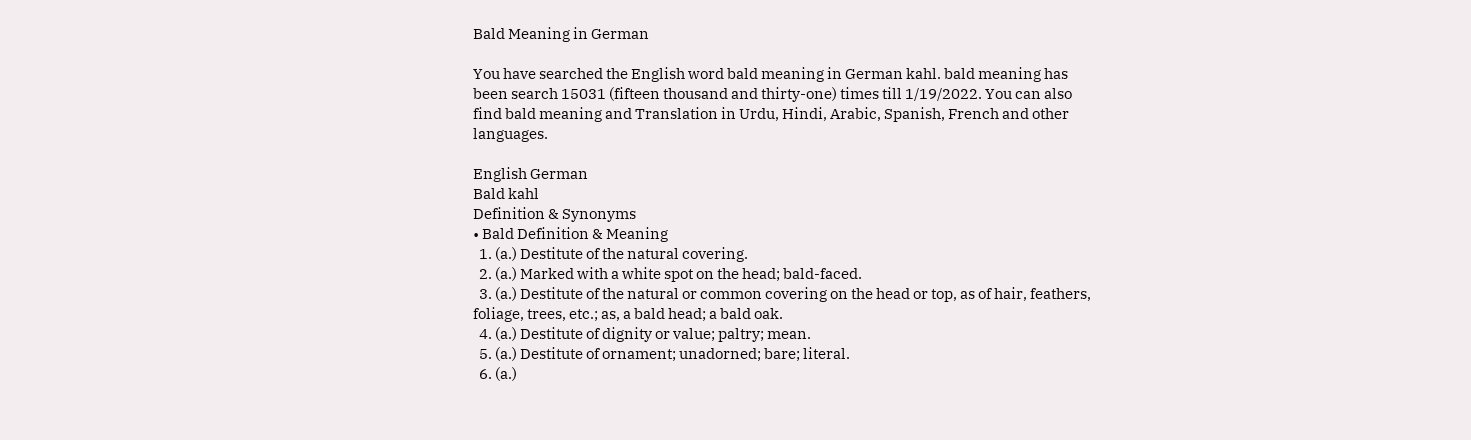Bald Meaning in German

You have searched the English word bald meaning in German kahl. bald meaning has been search 15031 (fifteen thousand and thirty-one) times till 1/19/2022. You can also find bald meaning and Translation in Urdu, Hindi, Arabic, Spanish, French and other languages.

English German
Bald kahl
Definition & Synonyms
• Bald Definition & Meaning
  1. (a.) Destitute of the natural covering.
  2. (a.) Marked with a white spot on the head; bald-faced.
  3. (a.) Destitute of the natural or common covering on the head or top, as of hair, feathers, foliage, trees, etc.; as, a bald head; a bald oak.
  4. (a.) Destitute of dignity or value; paltry; mean.
  5. (a.) Destitute of ornament; unadorned; bare; literal.
  6. (a.)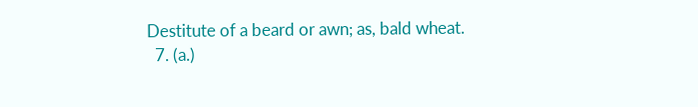Destitute of a beard or awn; as, bald wheat.
  7. (a.)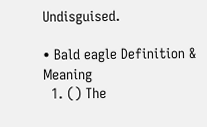Undisguised.

• Bald eagle Definition & Meaning
  1. () The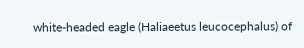white-headed eagle (Haliaeetus leucocephalus) of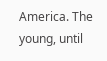America. The young, until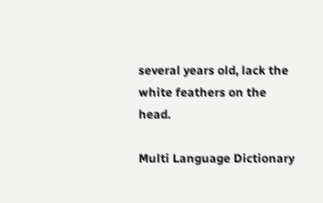several years old, lack the white feathers on the head.

Multi Language Dictionary